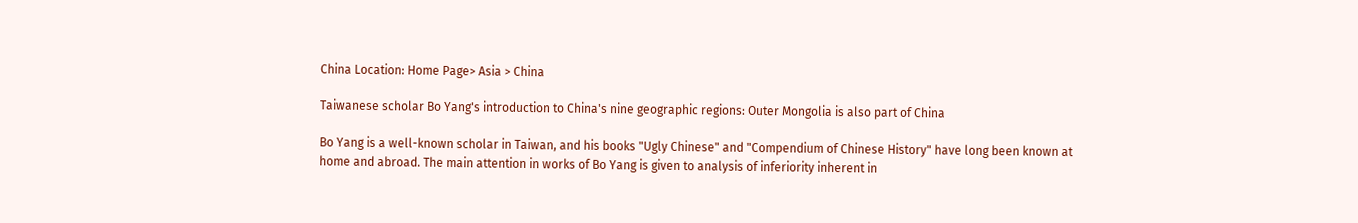China Location: Home Page> Asia > China

Taiwanese scholar Bo Yang's introduction to China's nine geographic regions: Outer Mongolia is also part of China

Bo Yang is a well-known scholar in Taiwan, and his books "Ugly Chinese" and "Compendium of Chinese History" have long been known at home and abroad. The main attention in works of Bo Yang is given to analysis of inferiority inherent in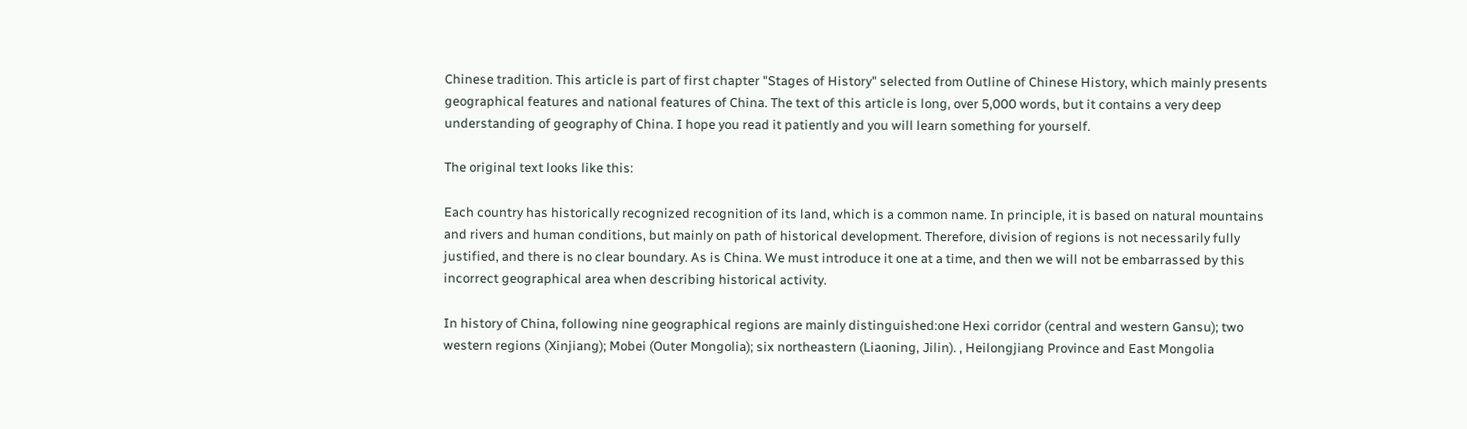Chinese tradition. This article is part of first chapter "Stages of History" selected from Outline of Chinese History, which mainly presents geographical features and national features of China. The text of this article is long, over 5,000 words, but it contains a very deep understanding of geography of China. I hope you read it patiently and you will learn something for yourself.

The original text looks like this:

Each country has historically recognized recognition of its land, which is a common name. In principle, it is based on natural mountains and rivers and human conditions, but mainly on path of historical development. Therefore, division of regions is not necessarily fully justified, and there is no clear boundary. As is China. We must introduce it one at a time, and then we will not be embarrassed by this incorrect geographical area when describing historical activity.

In history of China, following nine geographical regions are mainly distinguished:one Hexi corridor (central and western Gansu); two western regions (Xinjiang); Mobei (Outer Mongolia); six northeastern (Liaoning, Jilin). , Heilongjiang Province and East Mongolia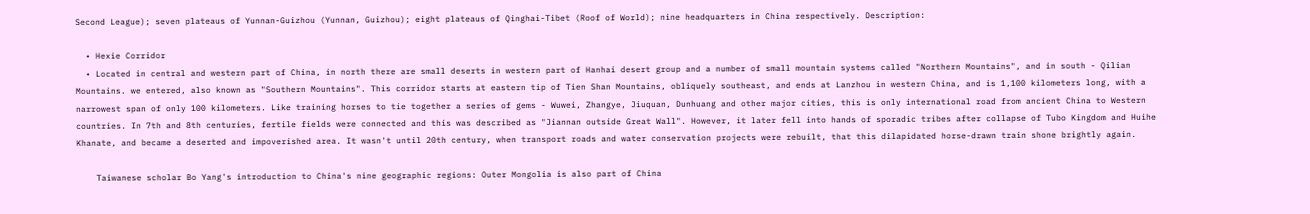Second League); seven plateaus of Yunnan-Guizhou (Yunnan, Guizhou); eight plateaus of Qinghai-Tibet (Roof of World); nine headquarters in China respectively. Description:

  • Hexie Corridor
  • Located in central and western part of China, in north there are small deserts in western part of Hanhai desert group and a number of small mountain systems called "Northern Mountains", and in south - Qilian Mountains. we entered, also known as "Southern Mountains". This corridor starts at eastern tip of Tien Shan Mountains, obliquely southeast, and ends at Lanzhou in western China, and is 1,100 kilometers long, with a narrowest span of only 100 kilometers. Like training horses to tie together a series of gems - Wuwei, Zhangye, Jiuquan, Dunhuang and other major cities, this is only international road from ancient China to Western countries. In 7th and 8th centuries, fertile fields were connected and this was described as "Jiannan outside Great Wall". However, it later fell into hands of sporadic tribes after collapse of Tubo Kingdom and Huihe Khanate, and became a deserted and impoverished area. It wasn't until 20th century, when transport roads and water conservation projects were rebuilt, that this dilapidated horse-drawn train shone brightly again.

    Taiwanese scholar Bo Yang's introduction to China's nine geographic regions: Outer Mongolia is also part of China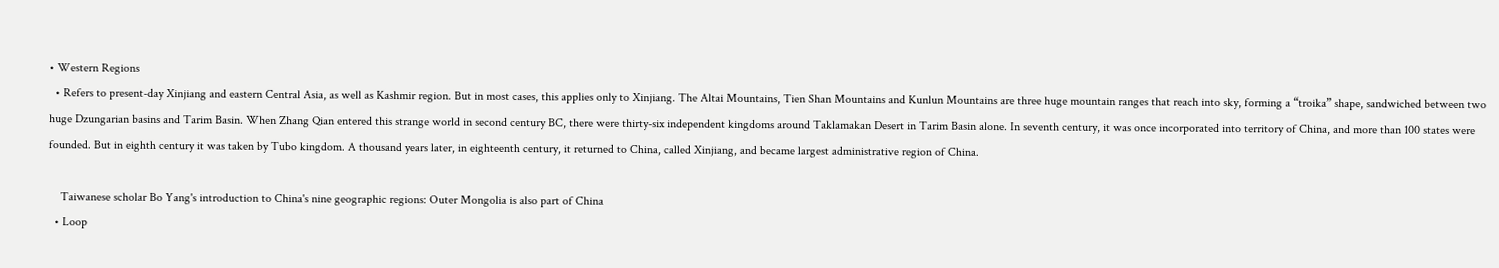• Western Regions
  • Refers to present-day Xinjiang and eastern Central Asia, as well as Kashmir region. But in most cases, this applies only to Xinjiang. The Altai Mountains, Tien Shan Mountains and Kunlun Mountains are three huge mountain ranges that reach into sky, forming a “troika” shape, sandwiched between two huge Dzungarian basins and Tarim Basin. When Zhang Qian entered this strange world in second century BC, there were thirty-six independent kingdoms around Taklamakan Desert in Tarim Basin alone. In seventh century, it was once incorporated into territory of China, and more than 100 states were founded. But in eighth century it was taken by Tubo kingdom. A thousand years later, in eighteenth century, it returned to China, called Xinjiang, and became largest administrative region of China.

    Taiwanese scholar Bo Yang's introduction to China's nine geographic regions: Outer Mongolia is also part of China
  • Loop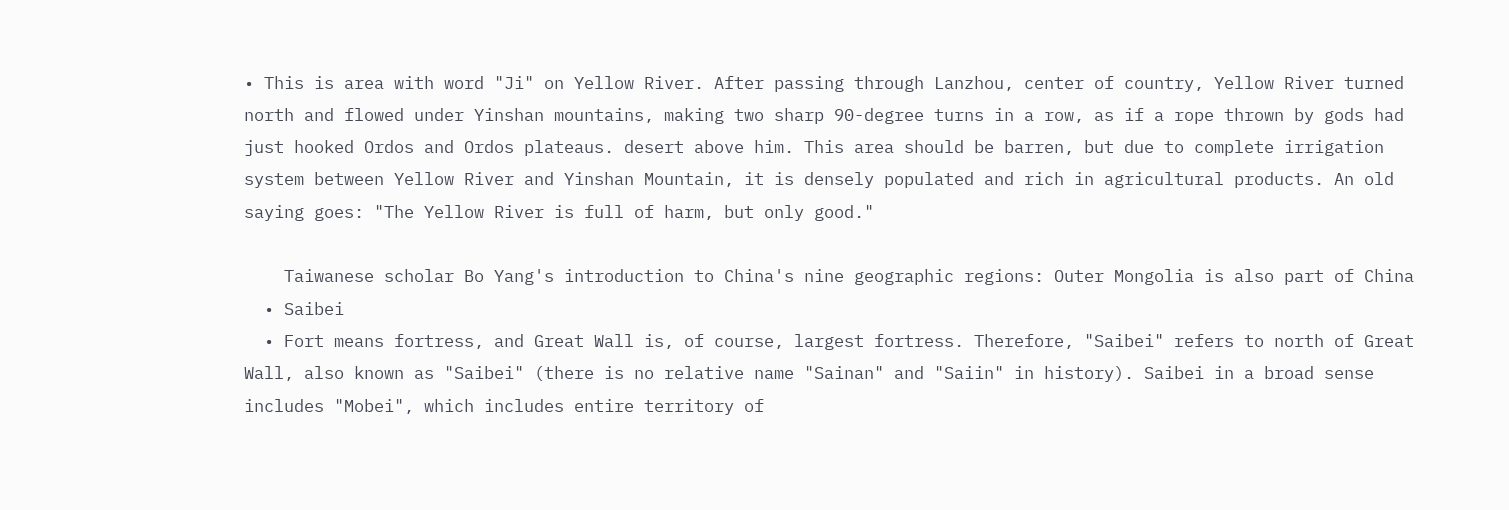• This is area with word "Ji" on Yellow River. After passing through Lanzhou, center of country, Yellow River turned north and flowed under Yinshan mountains, making two sharp 90-degree turns in a row, as if a rope thrown by gods had just hooked Ordos and Ordos plateaus. desert above him. This area should be barren, but due to complete irrigation system between Yellow River and Yinshan Mountain, it is densely populated and rich in agricultural products. An old saying goes: "The Yellow River is full of harm, but only good."

    Taiwanese scholar Bo Yang's introduction to China's nine geographic regions: Outer Mongolia is also part of China
  • Saibei
  • Fort means fortress, and Great Wall is, of course, largest fortress. Therefore, "Saibei" refers to north of Great Wall, also known as "Saibei" (there is no relative name "Sainan" and "Saiin" in history). Saibei in a broad sense includes "Mobei", which includes entire territory of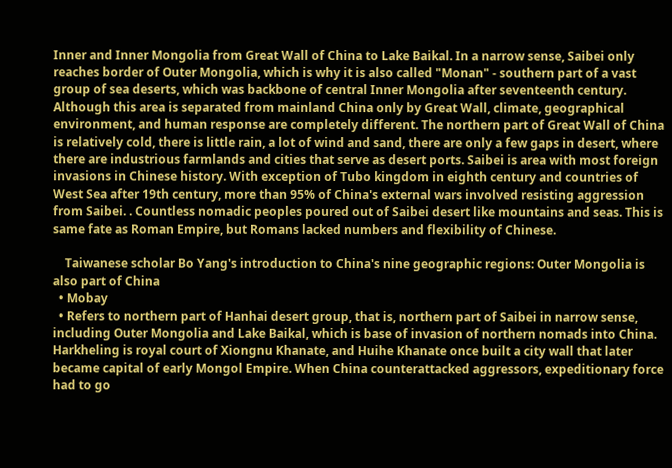Inner and Inner Mongolia from Great Wall of China to Lake Baikal. In a narrow sense, Saibei only reaches border of Outer Mongolia, which is why it is also called "Monan" - southern part of a vast group of sea deserts, which was backbone of central Inner Mongolia after seventeenth century. Although this area is separated from mainland China only by Great Wall, climate, geographical environment, and human response are completely different. The northern part of Great Wall of China is relatively cold, there is little rain, a lot of wind and sand, there are only a few gaps in desert, where there are industrious farmlands and cities that serve as desert ports. Saibei is area with most foreign invasions in Chinese history. With exception of Tubo kingdom in eighth century and countries of West Sea after 19th century, more than 95% of China's external wars involved resisting aggression from Saibei. . Countless nomadic peoples poured out of Saibei desert like mountains and seas. This is same fate as Roman Empire, but Romans lacked numbers and flexibility of Chinese.

    Taiwanese scholar Bo Yang's introduction to China's nine geographic regions: Outer Mongolia is also part of China
  • Mobay
  • Refers to northern part of Hanhai desert group, that is, northern part of Saibei in narrow sense, including Outer Mongolia and Lake Baikal, which is base of invasion of northern nomads into China. Harkheling is royal court of Xiongnu Khanate, and Huihe Khanate once built a city wall that later became capital of early Mongol Empire. When China counterattacked aggressors, expeditionary force had to go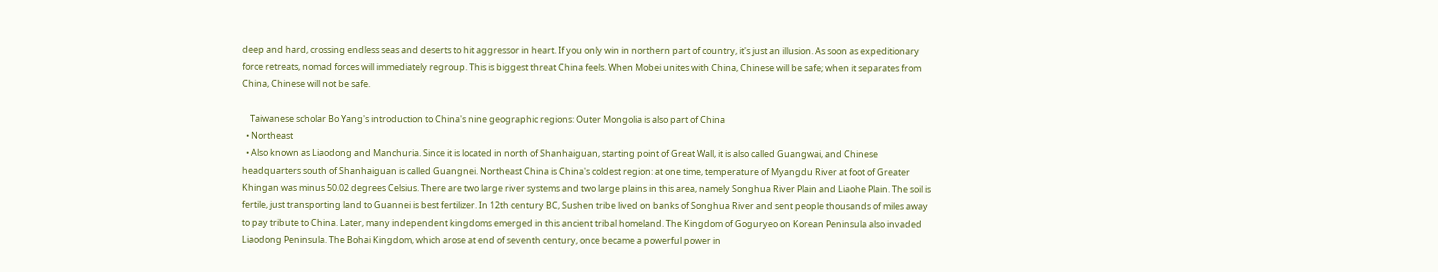deep and hard, crossing endless seas and deserts to hit aggressor in heart. If you only win in northern part of country, it's just an illusion. As soon as expeditionary force retreats, nomad forces will immediately regroup. This is biggest threat China feels. When Mobei unites with China, Chinese will be safe; when it separates from China, Chinese will not be safe.

    Taiwanese scholar Bo Yang's introduction to China's nine geographic regions: Outer Mongolia is also part of China
  • Northeast
  • Also known as Liaodong and Manchuria. Since it is located in north of Shanhaiguan, starting point of Great Wall, it is also called Guangwai, and Chinese headquarters south of Shanhaiguan is called Guangnei. Northeast China is China's coldest region: at one time, temperature of Myangdu River at foot of Greater Khingan was minus 50.02 degrees Celsius. There are two large river systems and two large plains in this area, namely Songhua River Plain and Liaohe Plain. The soil is fertile, just transporting land to Guannei is best fertilizer. In 12th century BC, Sushen tribe lived on banks of Songhua River and sent people thousands of miles away to pay tribute to China. Later, many independent kingdoms emerged in this ancient tribal homeland. The Kingdom of Goguryeo on Korean Peninsula also invaded Liaodong Peninsula. The Bohai Kingdom, which arose at end of seventh century, once became a powerful power in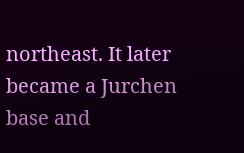northeast. It later became a Jurchen base and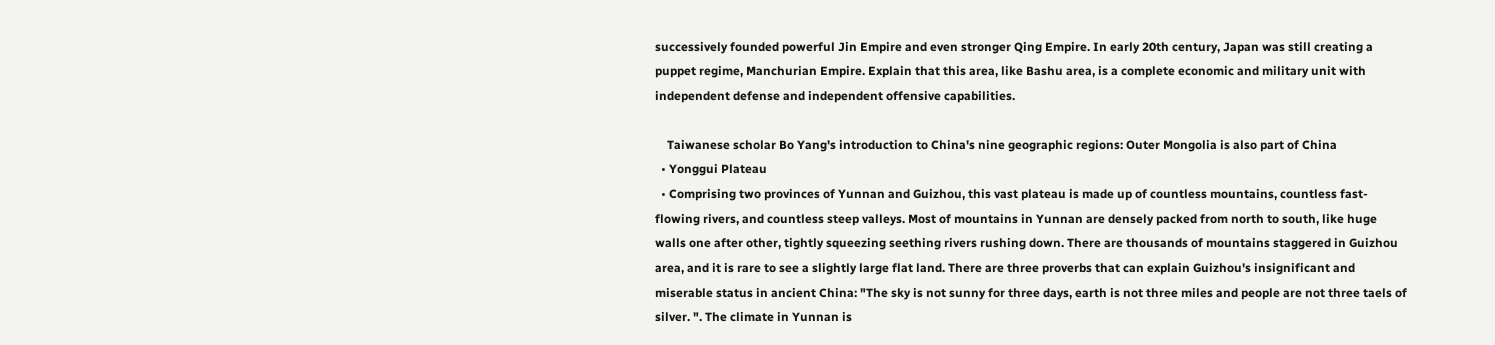successively founded powerful Jin Empire and even stronger Qing Empire. In early 20th century, Japan was still creating a puppet regime, Manchurian Empire. Explain that this area, like Bashu area, is a complete economic and military unit with independent defense and independent offensive capabilities.

    Taiwanese scholar Bo Yang's introduction to China's nine geographic regions: Outer Mongolia is also part of China
  • Yonggui Plateau
  • Comprising two provinces of Yunnan and Guizhou, this vast plateau is made up of countless mountains, countless fast-flowing rivers, and countless steep valleys. Most of mountains in Yunnan are densely packed from north to south, like huge walls one after other, tightly squeezing seething rivers rushing down. There are thousands of mountains staggered in Guizhou area, and it is rare to see a slightly large flat land. There are three proverbs that can explain Guizhou's insignificant and miserable status in ancient China: "The sky is not sunny for three days, earth is not three miles and people are not three taels of silver. ". The climate in Yunnan is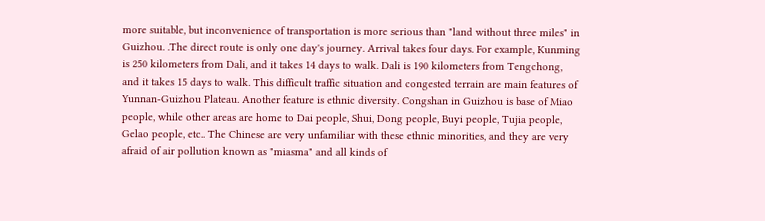more suitable, but inconvenience of transportation is more serious than "land without three miles" in Guizhou. .The direct route is only one day's journey. Arrival takes four days. For example, Kunming is 250 kilometers from Dali, and it takes 14 days to walk. Dali is 190 kilometers from Tengchong, and it takes 15 days to walk. This difficult traffic situation and congested terrain are main features of Yunnan-Guizhou Plateau. Another feature is ethnic diversity. Congshan in Guizhou is base of Miao people, while other areas are home to Dai people, Shui, Dong people, Buyi people, Tujia people, Gelao people, etc.. The Chinese are very unfamiliar with these ethnic minorities, and they are very afraid of air pollution known as "miasma" and all kinds of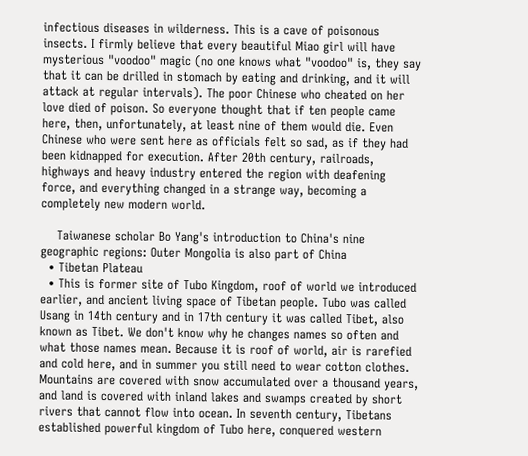infectious diseases in wilderness. This is a cave of poisonous insects. I firmly believe that every beautiful Miao girl will have mysterious "voodoo" magic (no one knows what "voodoo" is, they say that it can be drilled in stomach by eating and drinking, and it will attack at regular intervals). The poor Chinese who cheated on her love died of poison. So everyone thought that if ten people came here, then, unfortunately, at least nine of them would die. Even Chinese who were sent here as officials felt so sad, as if they had been kidnapped for execution. After 20th century, railroads, highways and heavy industry entered the region with deafening force, and everything changed in a strange way, becoming a completely new modern world.

    Taiwanese scholar Bo Yang's introduction to China's nine geographic regions: Outer Mongolia is also part of China
  • Tibetan Plateau
  • This is former site of Tubo Kingdom, roof of world we introduced earlier, and ancient living space of Tibetan people. Tubo was called Usang in 14th century and in 17th century it was called Tibet, also known as Tibet. We don't know why he changes names so often and what those names mean. Because it is roof of world, air is rarefied and cold here, and in summer you still need to wear cotton clothes. Mountains are covered with snow accumulated over a thousand years, and land is covered with inland lakes and swamps created by short rivers that cannot flow into ocean. In seventh century, Tibetans established powerful kingdom of Tubo here, conquered western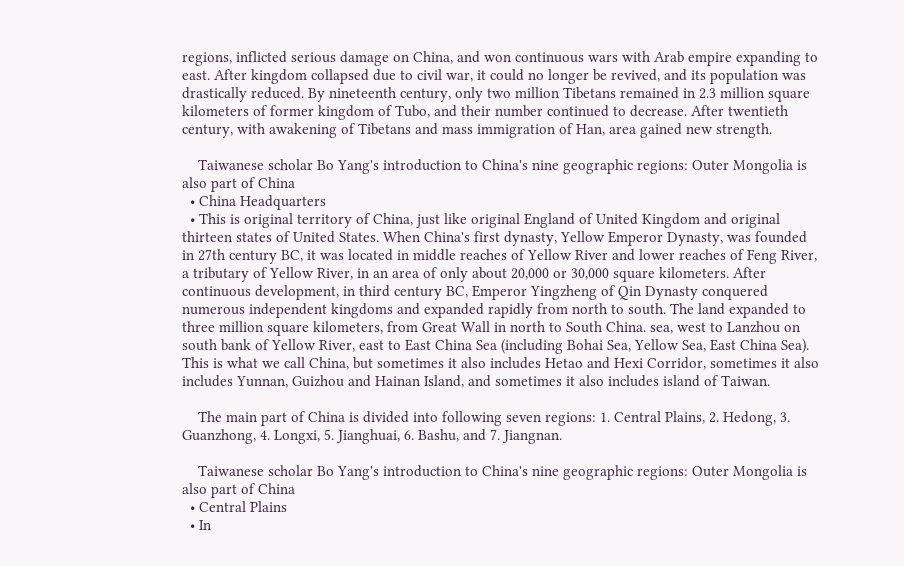regions, inflicted serious damage on China, and won continuous wars with Arab empire expanding to east. After kingdom collapsed due to civil war, it could no longer be revived, and its population was drastically reduced. By nineteenth century, only two million Tibetans remained in 2.3 million square kilometers of former kingdom of Tubo, and their number continued to decrease. After twentieth century, with awakening of Tibetans and mass immigration of Han, area gained new strength.

    Taiwanese scholar Bo Yang's introduction to China's nine geographic regions: Outer Mongolia is also part of China
  • China Headquarters
  • This is original territory of China, just like original England of United Kingdom and original thirteen states of United States. When China's first dynasty, Yellow Emperor Dynasty, was founded in 27th century BC, it was located in middle reaches of Yellow River and lower reaches of Feng River, a tributary of Yellow River, in an area of only about 20,000 or 30,000 square kilometers. After continuous development, in third century BC, Emperor Yingzheng of Qin Dynasty conquered numerous independent kingdoms and expanded rapidly from north to south. The land expanded to three million square kilometers, from Great Wall in north to South China. sea, west to Lanzhou on south bank of Yellow River, east to East China Sea (including Bohai Sea, Yellow Sea, East China Sea). This is what we call China, but sometimes it also includes Hetao and Hexi Corridor, sometimes it also includes Yunnan, Guizhou and Hainan Island, and sometimes it also includes island of Taiwan.

    The main part of China is divided into following seven regions: 1. Central Plains, 2. Hedong, 3. Guanzhong, 4. Longxi, 5. Jianghuai, 6. Bashu, and 7. Jiangnan.

    Taiwanese scholar Bo Yang's introduction to China's nine geographic regions: Outer Mongolia is also part of China
  • Central Plains
  • In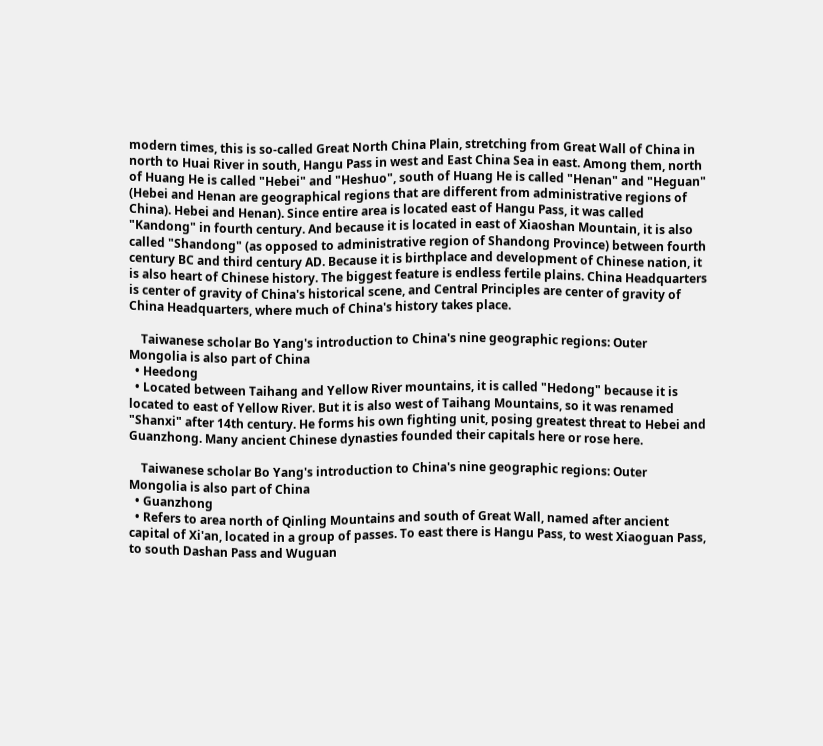modern times, this is so-called Great North China Plain, stretching from Great Wall of China in north to Huai River in south, Hangu Pass in west and East China Sea in east. Among them, north of Huang He is called "Hebei" and "Heshuo", south of Huang He is called "Henan" and "Heguan" (Hebei and Henan are geographical regions that are different from administrative regions of China). Hebei and Henan). Since entire area is located east of Hangu Pass, it was called "Kandong" in fourth century. And because it is located in east of Xiaoshan Mountain, it is also called "Shandong" (as opposed to administrative region of Shandong Province) between fourth century BC and third century AD. Because it is birthplace and development of Chinese nation, it is also heart of Chinese history. The biggest feature is endless fertile plains. China Headquarters is center of gravity of China's historical scene, and Central Principles are center of gravity of China Headquarters, where much of China's history takes place.

    Taiwanese scholar Bo Yang's introduction to China's nine geographic regions: Outer Mongolia is also part of China
  • Heedong
  • Located between Taihang and Yellow River mountains, it is called "Hedong" because it is located to east of Yellow River. But it is also west of Taihang Mountains, so it was renamed "Shanxi" after 14th century. He forms his own fighting unit, posing greatest threat to Hebei and Guanzhong. Many ancient Chinese dynasties founded their capitals here or rose here.

    Taiwanese scholar Bo Yang's introduction to China's nine geographic regions: Outer Mongolia is also part of China
  • Guanzhong
  • Refers to area north of Qinling Mountains and south of Great Wall, named after ancient capital of Xi'an, located in a group of passes. To east there is Hangu Pass, to west Xiaoguan Pass, to south Dashan Pass and Wuguan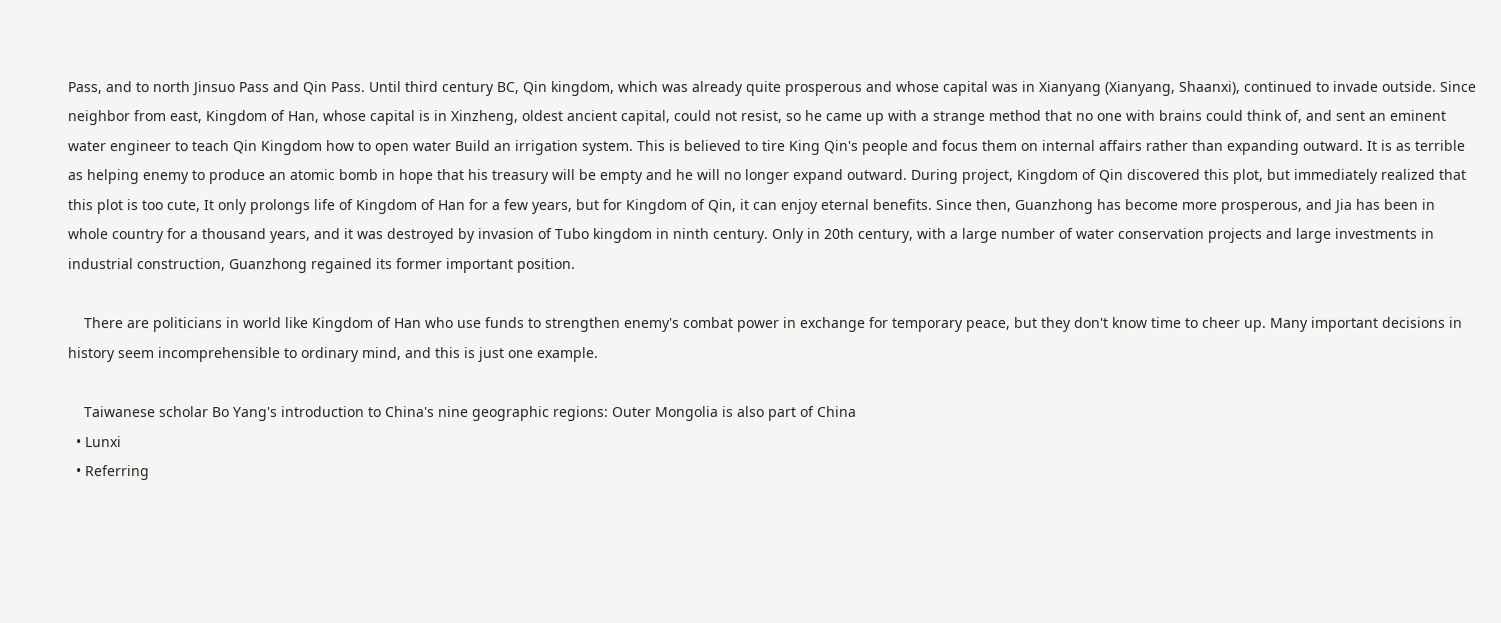Pass, and to north Jinsuo Pass and Qin Pass. Until third century BC, Qin kingdom, which was already quite prosperous and whose capital was in Xianyang (Xianyang, Shaanxi), continued to invade outside. Since neighbor from east, Kingdom of Han, whose capital is in Xinzheng, oldest ancient capital, could not resist, so he came up with a strange method that no one with brains could think of, and sent an eminent water engineer to teach Qin Kingdom how to open water Build an irrigation system. This is believed to tire King Qin's people and focus them on internal affairs rather than expanding outward. It is as terrible as helping enemy to produce an atomic bomb in hope that his treasury will be empty and he will no longer expand outward. During project, Kingdom of Qin discovered this plot, but immediately realized that this plot is too cute, It only prolongs life of Kingdom of Han for a few years, but for Kingdom of Qin, it can enjoy eternal benefits. Since then, Guanzhong has become more prosperous, and Jia has been in whole country for a thousand years, and it was destroyed by invasion of Tubo kingdom in ninth century. Only in 20th century, with a large number of water conservation projects and large investments in industrial construction, Guanzhong regained its former important position.

    There are politicians in world like Kingdom of Han who use funds to strengthen enemy's combat power in exchange for temporary peace, but they don't know time to cheer up. Many important decisions in history seem incomprehensible to ordinary mind, and this is just one example.

    Taiwanese scholar Bo Yang's introduction to China's nine geographic regions: Outer Mongolia is also part of China
  • Lunxi
  • Referring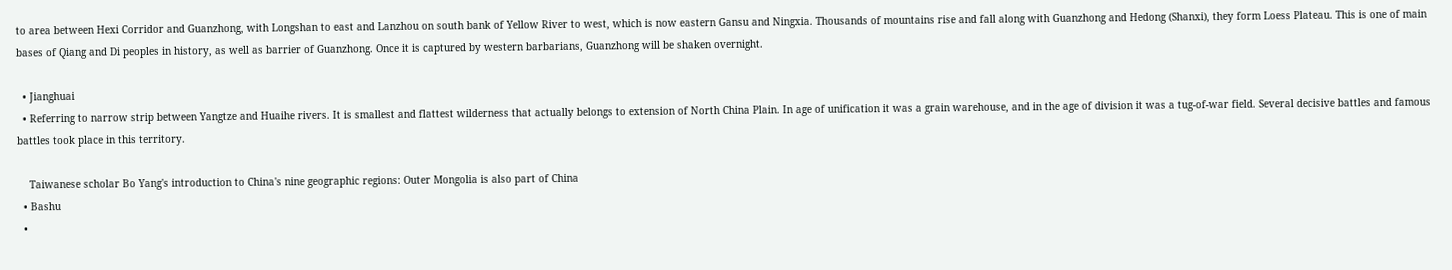to area between Hexi Corridor and Guanzhong, with Longshan to east and Lanzhou on south bank of Yellow River to west, which is now eastern Gansu and Ningxia. Thousands of mountains rise and fall along with Guanzhong and Hedong (Shanxi), they form Loess Plateau. This is one of main bases of Qiang and Di peoples in history, as well as barrier of Guanzhong. Once it is captured by western barbarians, Guanzhong will be shaken overnight.

  • Jianghuai
  • Referring to narrow strip between Yangtze and Huaihe rivers. It is smallest and flattest wilderness that actually belongs to extension of North China Plain. In age of unification it was a grain warehouse, and in the age of division it was a tug-of-war field. Several decisive battles and famous battles took place in this territory.

    Taiwanese scholar Bo Yang's introduction to China's nine geographic regions: Outer Mongolia is also part of China
  • Bashu
  •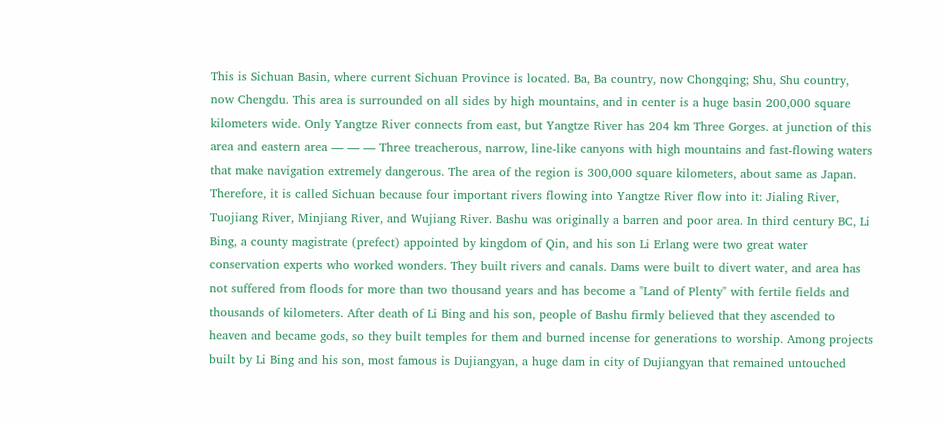This is Sichuan Basin, where current Sichuan Province is located. Ba, Ba country, now Chongqing; Shu, Shu country, now Chengdu. This area is surrounded on all sides by high mountains, and in center is a huge basin 200,000 square kilometers wide. Only Yangtze River connects from east, but Yangtze River has 204 km Three Gorges. at junction of this area and eastern area — — — Three treacherous, narrow, line-like canyons with high mountains and fast-flowing waters that make navigation extremely dangerous. The area of the region is 300,000 square kilometers, about same as Japan. Therefore, it is called Sichuan because four important rivers flowing into Yangtze River flow into it: Jialing River, Tuojiang River, Minjiang River, and Wujiang River. Bashu was originally a barren and poor area. In third century BC, Li Bing, a county magistrate (prefect) appointed by kingdom of Qin, and his son Li Erlang were two great water conservation experts who worked wonders. They built rivers and canals. Dams were built to divert water, and area has not suffered from floods for more than two thousand years and has become a "Land of Plenty" with fertile fields and thousands of kilometers. After death of Li Bing and his son, people of Bashu firmly believed that they ascended to heaven and became gods, so they built temples for them and burned incense for generations to worship. Among projects built by Li Bing and his son, most famous is Dujiangyan, a huge dam in city of Dujiangyan that remained untouched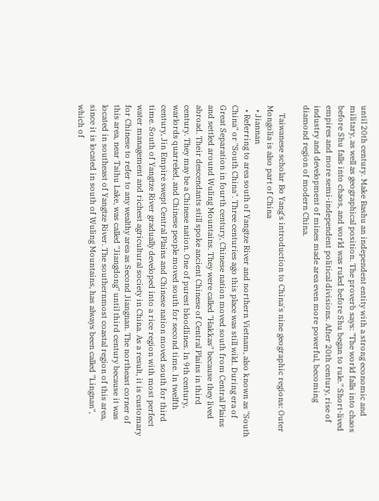until 20th century. Make Bashu an independent entity with a strong economic and military, as well as geographical position. The proverb says: "The world falls into chaos before Shu falls into chaos, and world was ruled before Shu began to rule." Short-lived empires and more semi-independent political divisions. After 20th century, rise of industry and development of mines made area even more powerful, becoming diamond region of modern China.

    Taiwanese scholar Bo Yang's introduction to China's nine geographic regions: Outer Mongolia is also part of China
  • Jiannan
  • Referring to area south of Yangtze River and northern Vietnam, also known as "South China" or "South China". Three centuries ago this place was still wild. During era of Great Separation in fourth century, Chinese nation moved south from Central Plains and settled around Wuling Mountains. They were called "Hakkas" because they lived abroad. Their descendants still spoke ancient Chinese of Central Plains in third century. They may be a Chinese nation. One of purest bloodlines. In 9th century, warlords quarreled, and Chinese people moved south for second time. In twelfth century, Jin Empire swept Central Plains and Chinese nation moved south for third time. South of Yangtze River gradually developed into a rice region with most perfect water management and richest agricultural society in China. As a result, it is customary for Chinese to refer to any wealthy area as Second Jiangnan. The northeast corner of this area, near Taihu Lake, was called "Jiangdong" until third century because it was located in southeast of Yangtze River. The southernmost coastal region of this area, since it is located in south of Wuling Mountains, has always been called "Lingnan", which of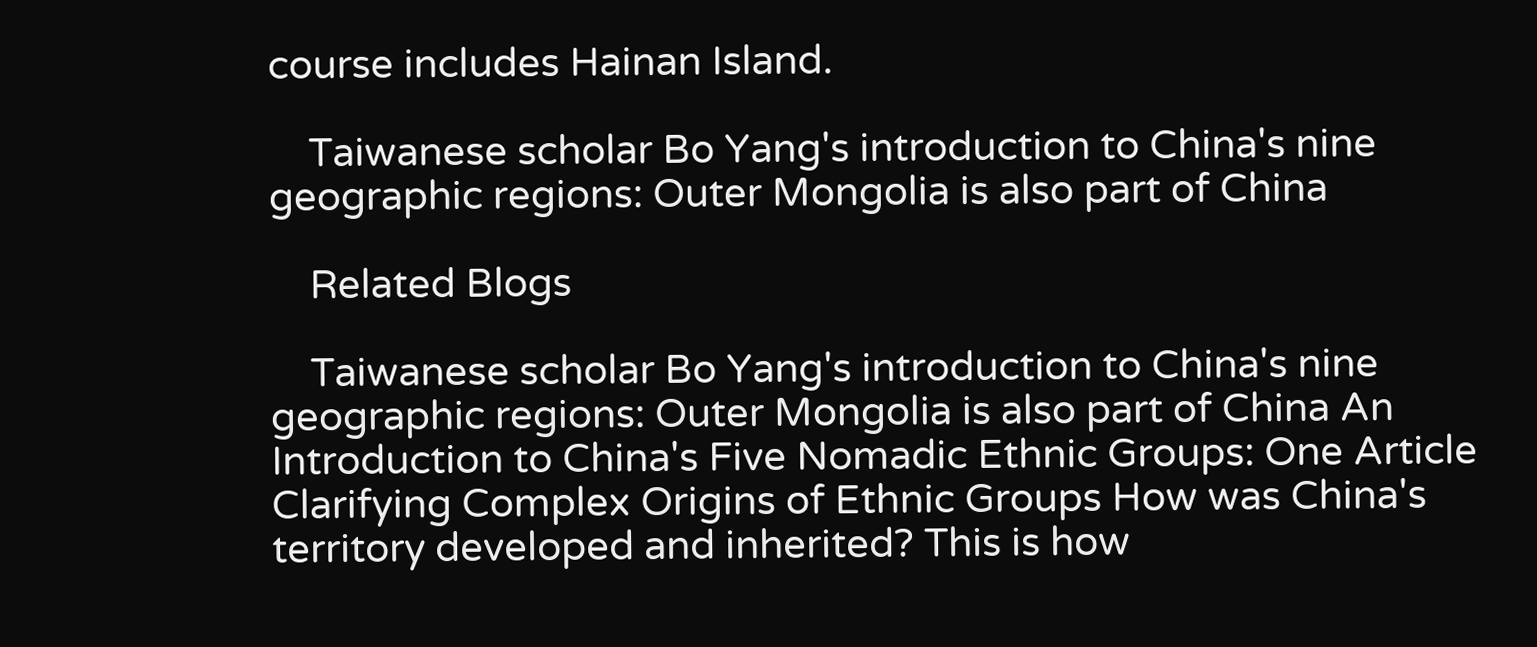course includes Hainan Island.

    Taiwanese scholar Bo Yang's introduction to China's nine geographic regions: Outer Mongolia is also part of China

    Related Blogs

    Taiwanese scholar Bo Yang's introduction to China's nine geographic regions: Outer Mongolia is also part of China An Introduction to China's Five Nomadic Ethnic Groups: One Article Clarifying Complex Origins of Ethnic Groups How was China's territory developed and inherited? This is how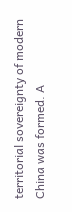territorial sovereignty of modern China was formed. A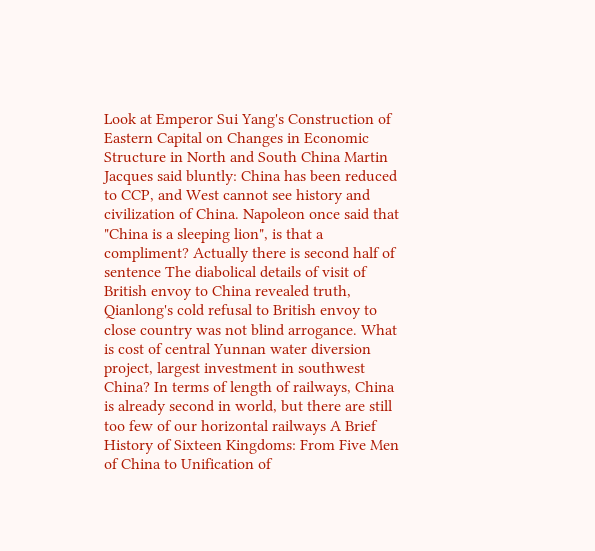Look at Emperor Sui Yang's Construction of Eastern Capital on Changes in Economic Structure in North and South China Martin Jacques said bluntly: China has been reduced to CCP, and West cannot see history and civilization of China. Napoleon once said that "China is a sleeping lion", is that a compliment? Actually there is second half of sentence The diabolical details of visit of British envoy to China revealed truth, Qianlong's cold refusal to British envoy to close country was not blind arrogance. What is cost of central Yunnan water diversion project, largest investment in southwest China? In terms of length of railways, China is already second in world, but there are still too few of our horizontal railways A Brief History of Sixteen Kingdoms: From Five Men of China to Unification of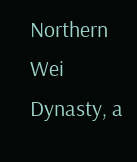Northern Wei Dynasty, a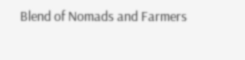Blend of Nomads and Farmers